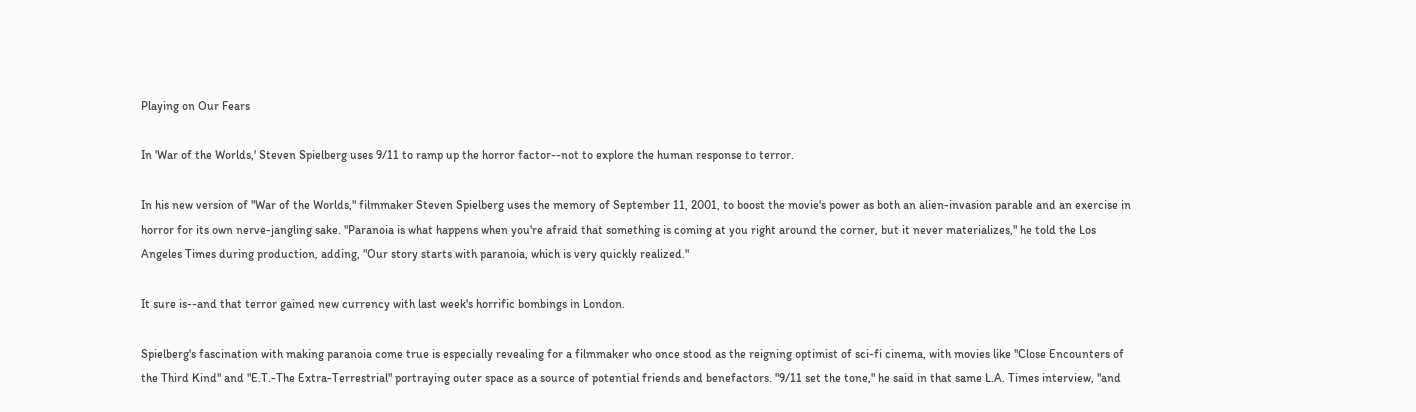Playing on Our Fears

In 'War of the Worlds,' Steven Spielberg uses 9/11 to ramp up the horror factor--not to explore the human response to terror.

In his new version of "War of the Worlds," filmmaker Steven Spielberg uses the memory of September 11, 2001, to boost the movie's power as both an alien-invasion parable and an exercise in horror for its own nerve-jangling sake. "Paranoia is what happens when you're afraid that something is coming at you right around the corner, but it never materializes," he told the Los Angeles Times during production, adding, "Our story starts with paranoia, which is very quickly realized."

It sure is--and that terror gained new currency with last week's horrific bombings in London.

Spielberg's fascination with making paranoia come true is especially revealing for a filmmaker who once stood as the reigning optimist of sci-fi cinema, with movies like "Close Encounters of the Third Kind" and "E.T.-The Extra-Terrestrial" portraying outer space as a source of potential friends and benefactors. "9/11 set the tone," he said in that same L.A. Times interview, "and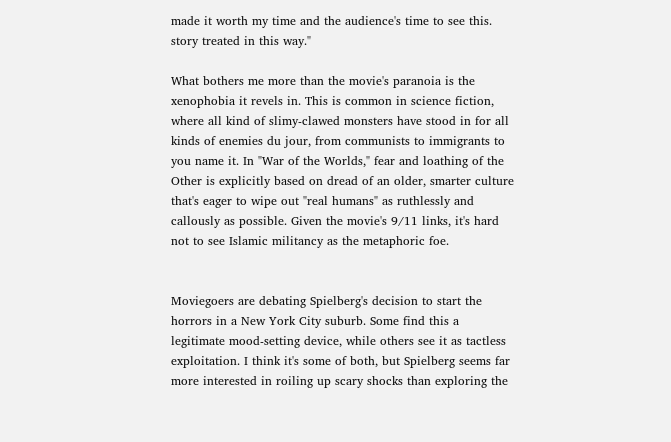made it worth my time and the audience's time to see this. story treated in this way."

What bothers me more than the movie's paranoia is the xenophobia it revels in. This is common in science fiction, where all kind of slimy-clawed monsters have stood in for all kinds of enemies du jour, from communists to immigrants to you name it. In "War of the Worlds," fear and loathing of the Other is explicitly based on dread of an older, smarter culture that's eager to wipe out "real humans" as ruthlessly and callously as possible. Given the movie's 9/11 links, it's hard not to see Islamic militancy as the metaphoric foe.


Moviegoers are debating Spielberg's decision to start the horrors in a New York City suburb. Some find this a legitimate mood-setting device, while others see it as tactless exploitation. I think it's some of both, but Spielberg seems far more interested in roiling up scary shocks than exploring the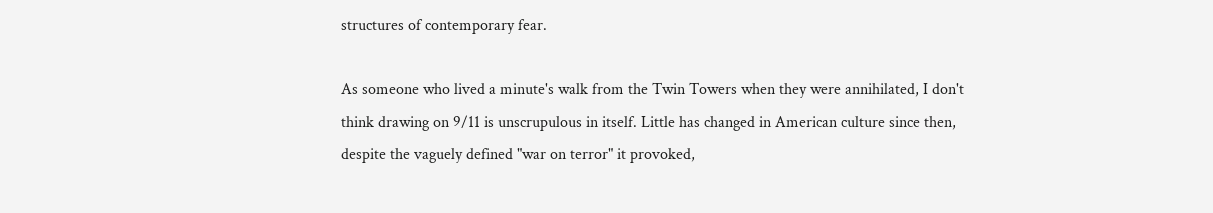structures of contemporary fear.

As someone who lived a minute's walk from the Twin Towers when they were annihilated, I don't think drawing on 9/11 is unscrupulous in itself. Little has changed in American culture since then, despite the vaguely defined "war on terror" it provoked,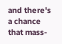and there's a chance that mass-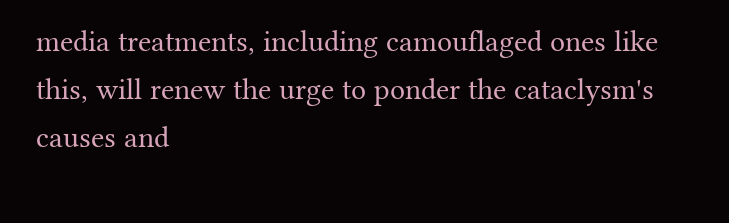media treatments, including camouflaged ones like this, will renew the urge to ponder the cataclysm's causes and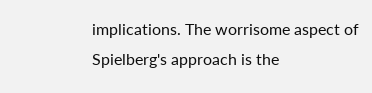implications. The worrisome aspect of Spielberg's approach is the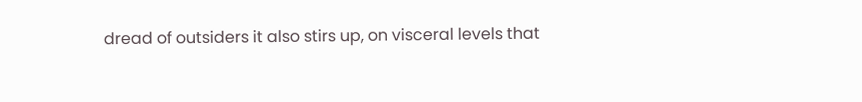dread of outsiders it also stirs up, on visceral levels that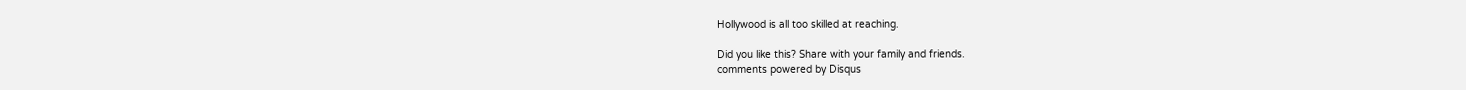Hollywood is all too skilled at reaching.

Did you like this? Share with your family and friends.
comments powered by Disqus